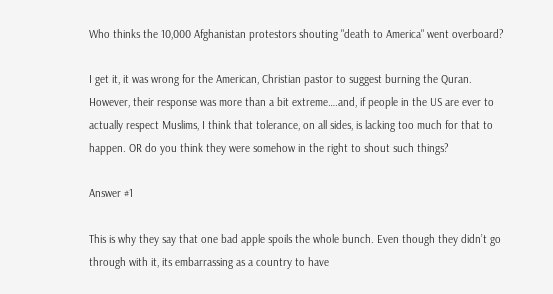Who thinks the 10,000 Afghanistan protestors shouting "death to America" went overboard?

I get it, it was wrong for the American, Christian pastor to suggest burning the Quran. However, their response was more than a bit extreme….and, if people in the US are ever to actually respect Muslims, I think that tolerance, on all sides, is lacking too much for that to happen. OR do you think they were somehow in the right to shout such things?

Answer #1

This is why they say that one bad apple spoils the whole bunch. Even though they didn’t go through with it, its embarrassing as a country to have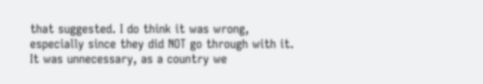that suggested. I do think it was wrong, especially since they did NOT go through with it. It was unnecessary, as a country we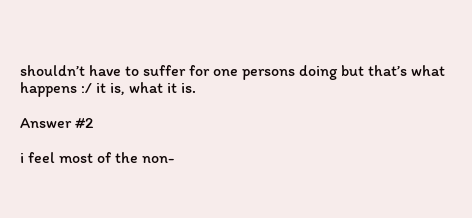shouldn’t have to suffer for one persons doing but that’s what happens :/ it is, what it is.

Answer #2

i feel most of the non-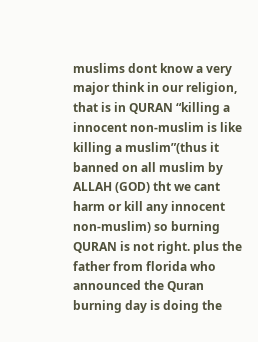muslims dont know a very major think in our religion, that is in QURAN “killing a innocent non-muslim is like killing a muslim”(thus it banned on all muslim by ALLAH (GOD) tht we cant harm or kill any innocent non-muslim) so burning QURAN is not right. plus the father from florida who announced the Quran burning day is doing the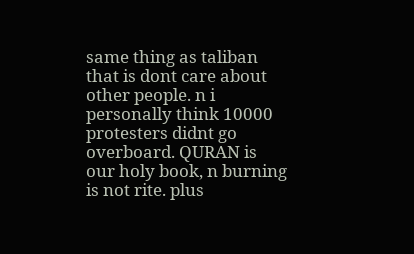same thing as taliban that is dont care about other people. n i personally think 10000 protesters didnt go overboard. QURAN is our holy book, n burning is not rite. plus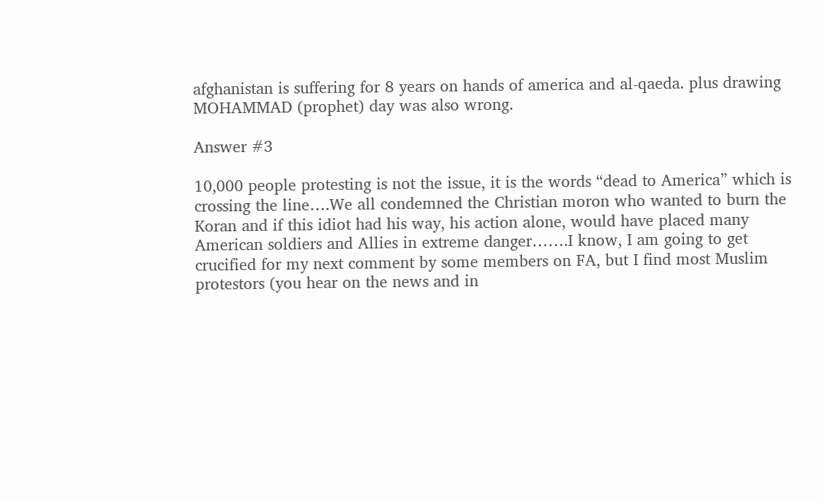afghanistan is suffering for 8 years on hands of america and al-qaeda. plus drawing MOHAMMAD (prophet) day was also wrong.

Answer #3

10,000 people protesting is not the issue, it is the words “dead to America” which is crossing the line….We all condemned the Christian moron who wanted to burn the Koran and if this idiot had his way, his action alone, would have placed many American soldiers and Allies in extreme danger…….I know, I am going to get crucified for my next comment by some members on FA, but I find most Muslim protestors (you hear on the news and in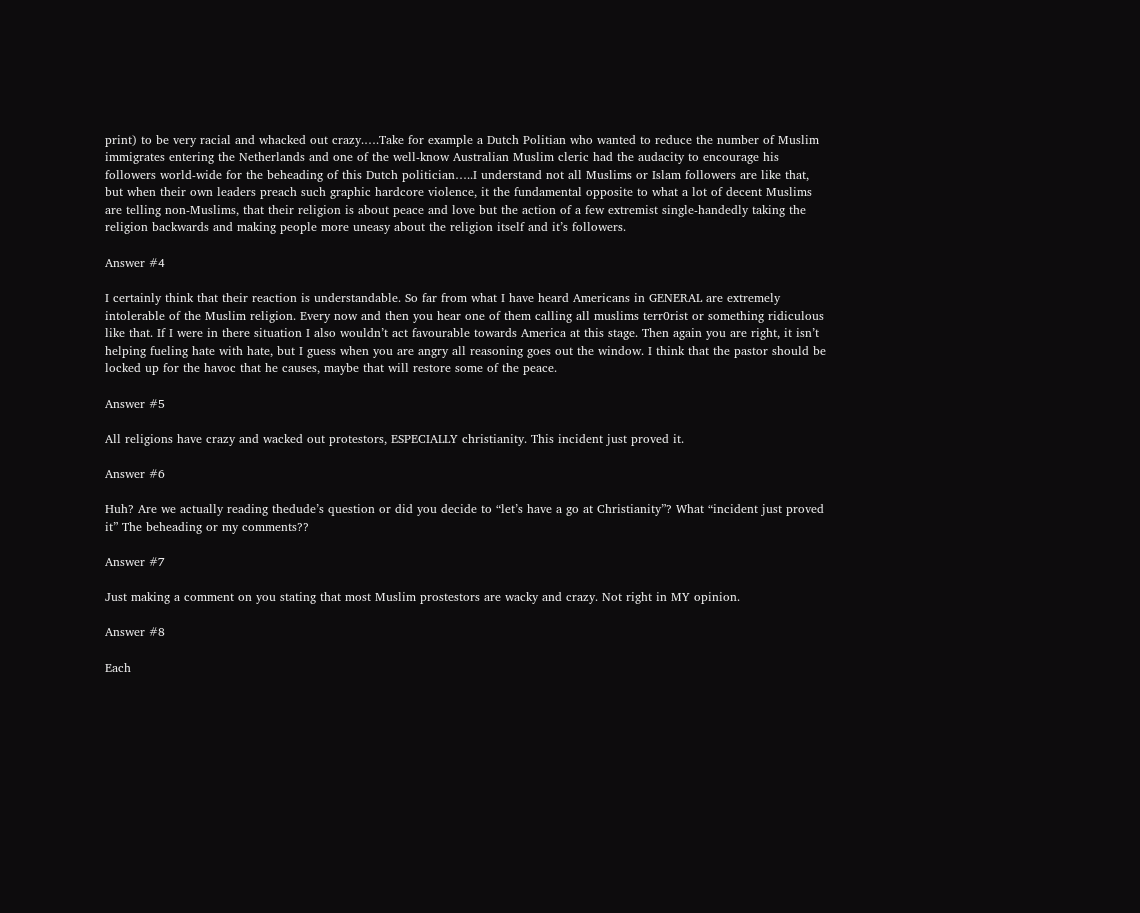print) to be very racial and whacked out crazy.….Take for example a Dutch Politian who wanted to reduce the number of Muslim immigrates entering the Netherlands and one of the well-know Australian Muslim cleric had the audacity to encourage his followers world-wide for the beheading of this Dutch politician…..I understand not all Muslims or Islam followers are like that, but when their own leaders preach such graphic hardcore violence, it the fundamental opposite to what a lot of decent Muslims are telling non-Muslims, that their religion is about peace and love but the action of a few extremist single-handedly taking the religion backwards and making people more uneasy about the religion itself and it’s followers.

Answer #4

I certainly think that their reaction is understandable. So far from what I have heard Americans in GENERAL are extremely intolerable of the Muslim religion. Every now and then you hear one of them calling all muslims terr0rist or something ridiculous like that. If I were in there situation I also wouldn’t act favourable towards America at this stage. Then again you are right, it isn’t helping fueling hate with hate, but I guess when you are angry all reasoning goes out the window. I think that the pastor should be locked up for the havoc that he causes, maybe that will restore some of the peace.

Answer #5

All religions have crazy and wacked out protestors, ESPECIALLY christianity. This incident just proved it.

Answer #6

Huh? Are we actually reading thedude’s question or did you decide to “let’s have a go at Christianity”? What “incident just proved it” The beheading or my comments??

Answer #7

Just making a comment on you stating that most Muslim prostestors are wacky and crazy. Not right in MY opinion.

Answer #8

Each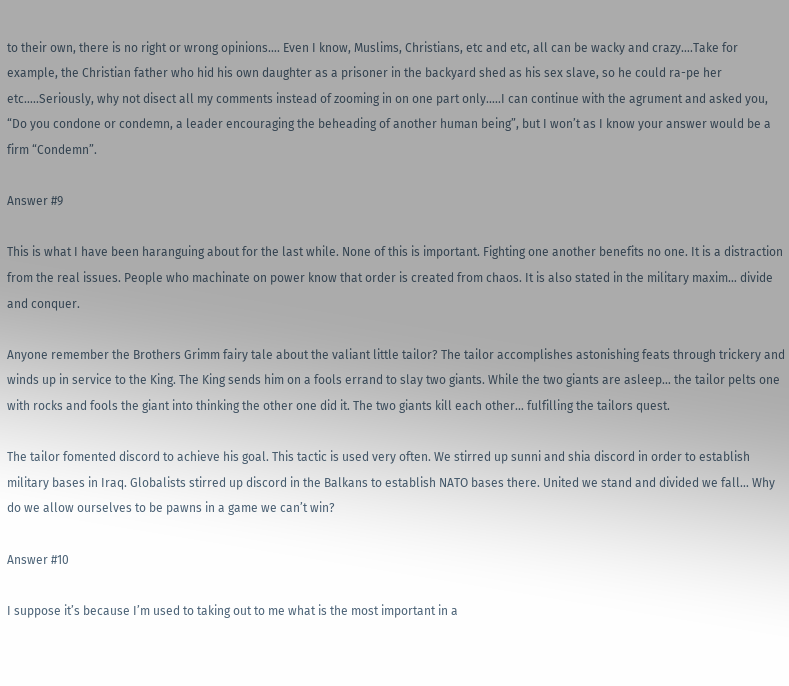to their own, there is no right or wrong opinions…. Even I know, Muslims, Christians, etc and etc, all can be wacky and crazy….Take for example, the Christian father who hid his own daughter as a prisoner in the backyard shed as his sex slave, so he could ra-pe her etc…..Seriously, why not disect all my comments instead of zooming in on one part only…..I can continue with the agrument and asked you, “Do you condone or condemn, a leader encouraging the beheading of another human being”, but I won’t as I know your answer would be a firm “Condemn”.

Answer #9

This is what I have been haranguing about for the last while. None of this is important. Fighting one another benefits no one. It is a distraction from the real issues. People who machinate on power know that order is created from chaos. It is also stated in the military maxim… divide and conquer.

Anyone remember the Brothers Grimm fairy tale about the valiant little tailor? The tailor accomplishes astonishing feats through trickery and winds up in service to the King. The King sends him on a fools errand to slay two giants. While the two giants are asleep… the tailor pelts one with rocks and fools the giant into thinking the other one did it. The two giants kill each other… fulfilling the tailors quest.

The tailor fomented discord to achieve his goal. This tactic is used very often. We stirred up sunni and shia discord in order to establish military bases in Iraq. Globalists stirred up discord in the Balkans to establish NATO bases there. United we stand and divided we fall… Why do we allow ourselves to be pawns in a game we can’t win?

Answer #10

I suppose it’s because I’m used to taking out to me what is the most important in a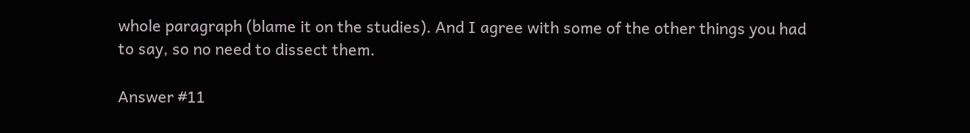whole paragraph (blame it on the studies). And I agree with some of the other things you had to say, so no need to dissect them.

Answer #11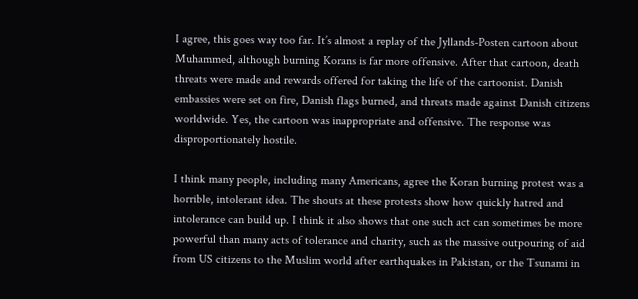I agree, this goes way too far. It’s almost a replay of the Jyllands-Posten cartoon about Muhammed, although burning Korans is far more offensive. After that cartoon, death threats were made and rewards offered for taking the life of the cartoonist. Danish embassies were set on fire, Danish flags burned, and threats made against Danish citizens worldwide. Yes, the cartoon was inappropriate and offensive. The response was disproportionately hostile.

I think many people, including many Americans, agree the Koran burning protest was a horrible, intolerant idea. The shouts at these protests show how quickly hatred and intolerance can build up. I think it also shows that one such act can sometimes be more powerful than many acts of tolerance and charity, such as the massive outpouring of aid from US citizens to the Muslim world after earthquakes in Pakistan, or the Tsunami in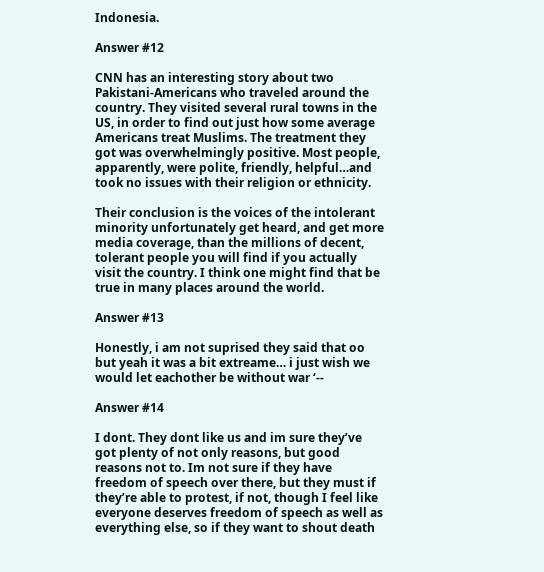Indonesia.

Answer #12

CNN has an interesting story about two Pakistani-Americans who traveled around the country. They visited several rural towns in the US, in order to find out just how some average Americans treat Muslims. The treatment they got was overwhelmingly positive. Most people, apparently, were polite, friendly, helpful…and took no issues with their religion or ethnicity.

Their conclusion is the voices of the intolerant minority unfortunately get heard, and get more media coverage, than the millions of decent, tolerant people you will find if you actually visit the country. I think one might find that be true in many places around the world.

Answer #13

Honestly, i am not suprised they said that oo but yeah it was a bit extreame… i just wish we would let eachother be without war ‘--

Answer #14

I dont. They dont like us and im sure they’ve got plenty of not only reasons, but good reasons not to. Im not sure if they have freedom of speech over there, but they must if they’re able to protest, if not, though I feel like everyone deserves freedom of speech as well as everything else, so if they want to shout death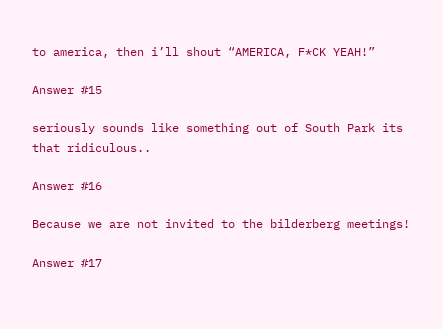to america, then i’ll shout “AMERICA, F*CK YEAH!”

Answer #15

seriously sounds like something out of South Park its that ridiculous..

Answer #16

Because we are not invited to the bilderberg meetings!

Answer #17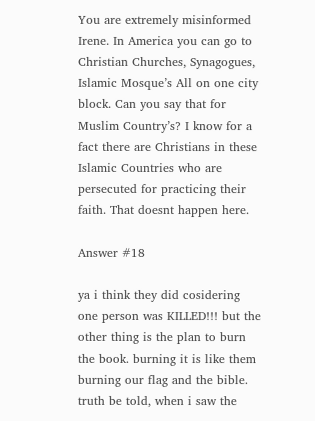You are extremely misinformed Irene. In America you can go to Christian Churches, Synagogues, Islamic Mosque’s All on one city block. Can you say that for Muslim Country’s? I know for a fact there are Christians in these Islamic Countries who are persecuted for practicing their faith. That doesnt happen here.

Answer #18

ya i think they did cosidering one person was KILLED!!! but the other thing is the plan to burn the book. burning it is like them burning our flag and the bible. truth be told, when i saw the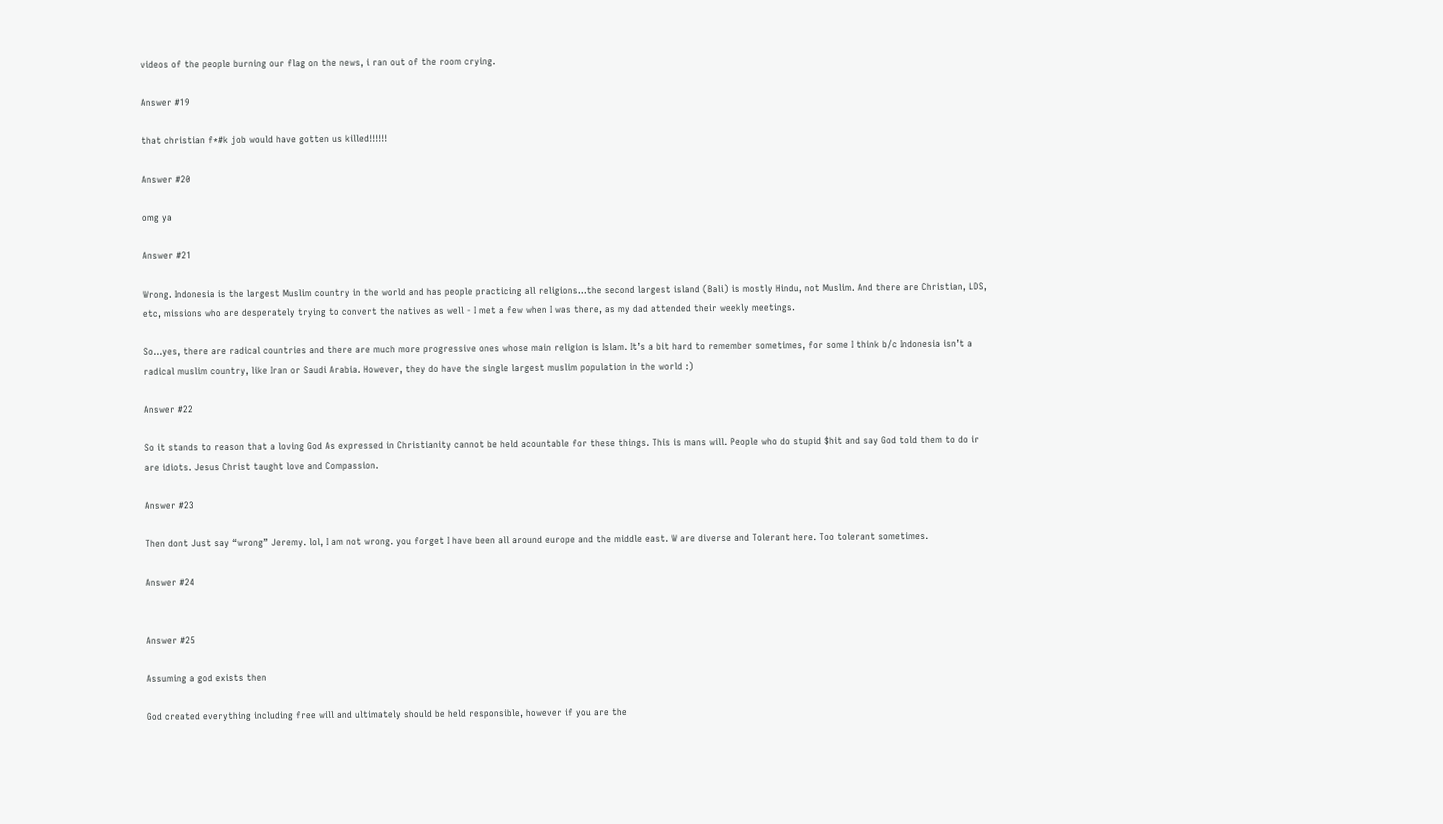videos of the people burning our flag on the news, i ran out of the room crying.

Answer #19

that christian f*#k job would have gotten us killed!!!!!!

Answer #20

omg ya

Answer #21

Wrong. Indonesia is the largest Muslim country in the world and has people practicing all religions…the second largest island (Bali) is mostly Hindu, not Muslim. And there are Christian, LDS, etc, missions who are desperately trying to convert the natives as well - I met a few when I was there, as my dad attended their weekly meetings.

So…yes, there are radical countries and there are much more progressive ones whose main religion is Islam. It’s a bit hard to remember sometimes, for some I think b/c Indonesia isn’t a radical muslim country, like Iran or Saudi Arabia. However, they do have the single largest muslim population in the world :)

Answer #22

So it stands to reason that a loving God As expressed in Christianity cannot be held acountable for these things. This is mans will. People who do stupid $hit and say God told them to do ir are idiots. Jesus Christ taught love and Compassion.

Answer #23

Then dont Just say “wrong” Jeremy. lol, I am not wrong. you forget I have been all around europe and the middle east. W are diverse and Tolerant here. Too tolerant sometimes.

Answer #24


Answer #25

Assuming a god exists then

God created everything including free will and ultimately should be held responsible, however if you are the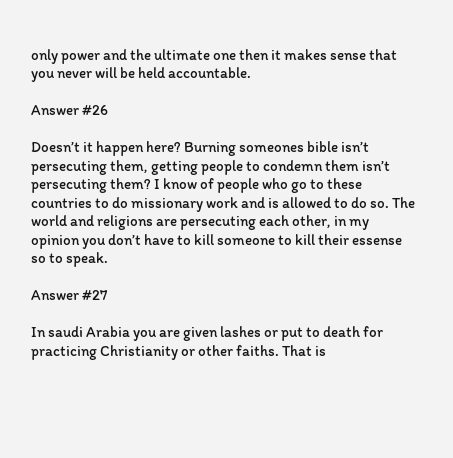only power and the ultimate one then it makes sense that you never will be held accountable.

Answer #26

Doesn’t it happen here? Burning someones bible isn’t persecuting them, getting people to condemn them isn’t persecuting them? I know of people who go to these countries to do missionary work and is allowed to do so. The world and religions are persecuting each other, in my opinion you don’t have to kill someone to kill their essense so to speak.

Answer #27

In saudi Arabia you are given lashes or put to death for practicing Christianity or other faiths. That is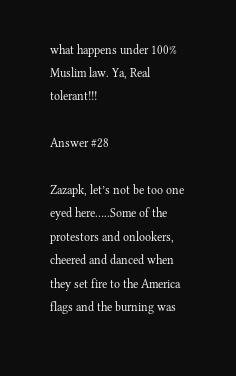what happens under 100% Muslim law. Ya, Real tolerant!!!

Answer #28

Zazapk, let’s not be too one eyed here…..Some of the protestors and onlookers, cheered and danced when they set fire to the America flags and the burning was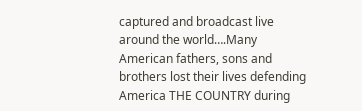captured and broadcast live around the world….Many American fathers, sons and brothers lost their lives defending America THE COUNTRY during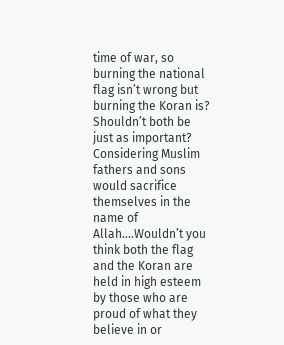time of war, so burning the national flag isn’t wrong but burning the Koran is? Shouldn’t both be just as important? Considering Muslim fathers and sons would sacrifice themselves in the name of Allah….Wouldn’t you think both the flag and the Koran are held in high esteem by those who are proud of what they believe in or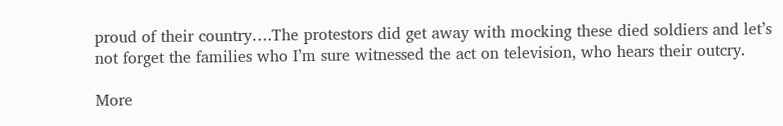proud of their country….The protestors did get away with mocking these died soldiers and let’s not forget the families who I’m sure witnessed the act on television, who hears their outcry.

More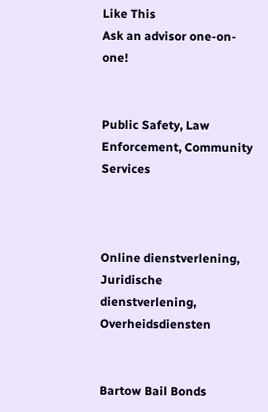Like This
Ask an advisor one-on-one!


Public Safety, Law Enforcement, Community Services



Online dienstverlening, Juridische dienstverlening, Overheidsdiensten


Bartow Bail Bonds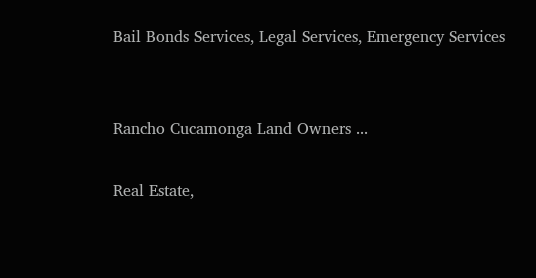Bail Bonds Services, Legal Services, Emergency Services


Rancho Cucamonga Land Owners ...

Real Estate,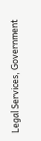Legal Services, Government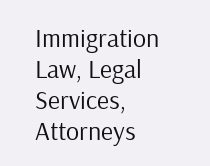Immigration Law, Legal Services, Attorneys